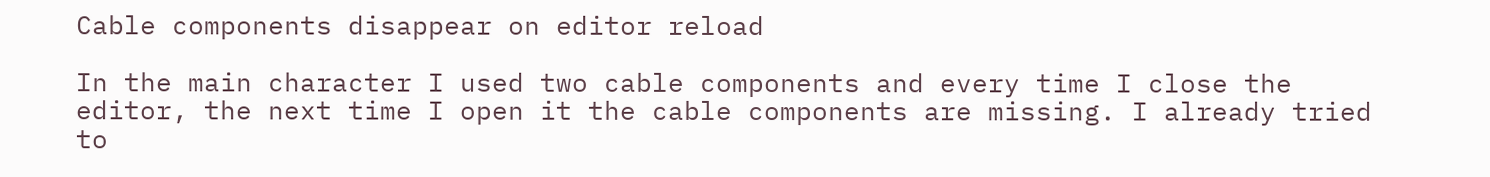Cable components disappear on editor reload

In the main character I used two cable components and every time I close the editor, the next time I open it the cable components are missing. I already tried to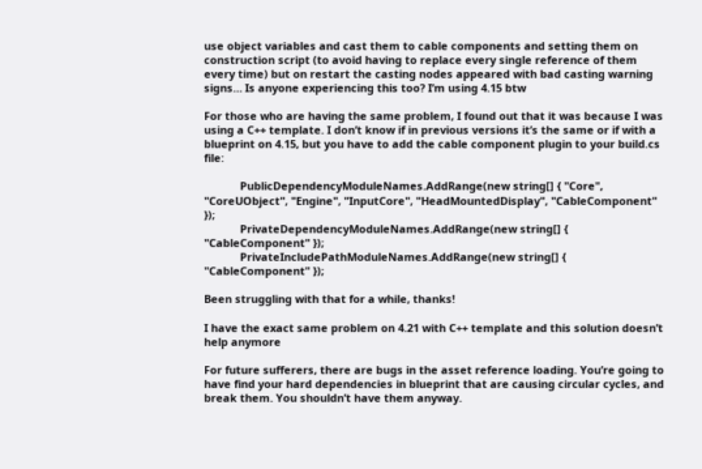use object variables and cast them to cable components and setting them on construction script (to avoid having to replace every single reference of them every time) but on restart the casting nodes appeared with bad casting warning signs… Is anyone experiencing this too? I’m using 4.15 btw

For those who are having the same problem, I found out that it was because I was using a C++ template. I don’t know if in previous versions it’s the same or if with a blueprint on 4.15, but you have to add the cable component plugin to your build.cs file:

            PublicDependencyModuleNames.AddRange(new string[] { "Core", "CoreUObject", "Engine", "InputCore", "HeadMountedDisplay", "CableComponent" });
            PrivateDependencyModuleNames.AddRange(new string[] { "CableComponent" });
            PrivateIncludePathModuleNames.AddRange(new string[] { "CableComponent" });

Been struggling with that for a while, thanks!

I have the exact same problem on 4.21 with C++ template and this solution doesn’t help anymore

For future sufferers, there are bugs in the asset reference loading. You’re going to have find your hard dependencies in blueprint that are causing circular cycles, and break them. You shouldn’t have them anyway.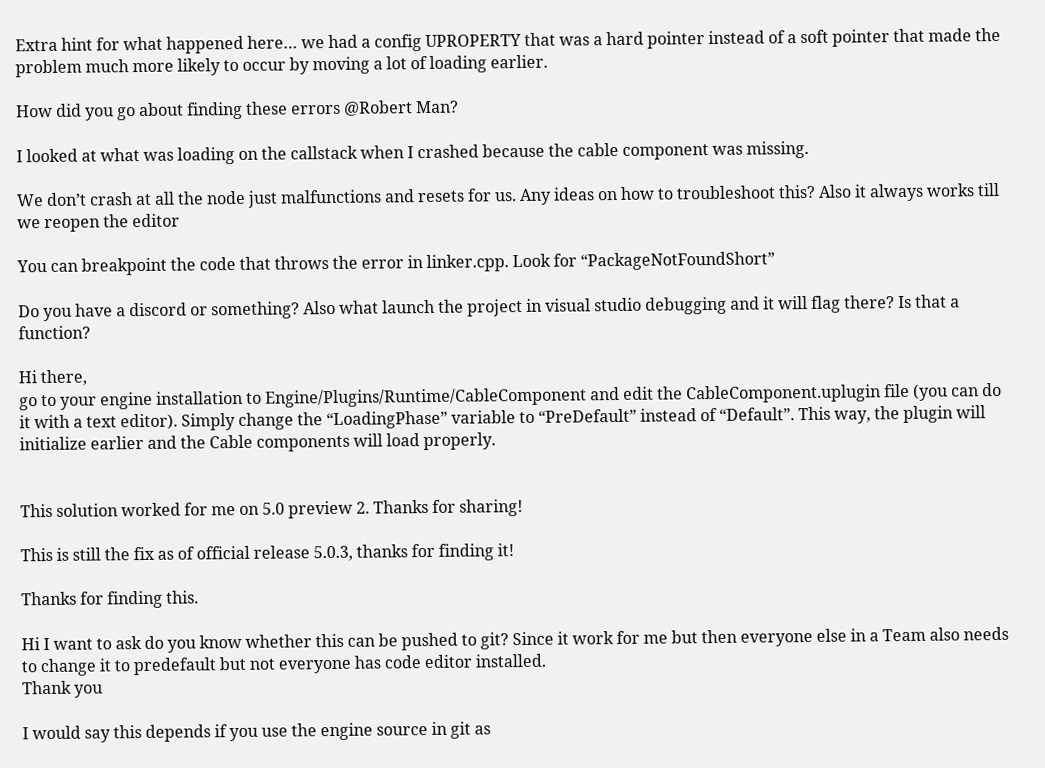Extra hint for what happened here… we had a config UPROPERTY that was a hard pointer instead of a soft pointer that made the problem much more likely to occur by moving a lot of loading earlier.

How did you go about finding these errors @Robert Man?

I looked at what was loading on the callstack when I crashed because the cable component was missing.

We don’t crash at all the node just malfunctions and resets for us. Any ideas on how to troubleshoot this? Also it always works till we reopen the editor

You can breakpoint the code that throws the error in linker.cpp. Look for “PackageNotFoundShort”

Do you have a discord or something? Also what launch the project in visual studio debugging and it will flag there? Is that a function?

Hi there,
go to your engine installation to Engine/Plugins/Runtime/CableComponent and edit the CableComponent.uplugin file (you can do it with a text editor). Simply change the “LoadingPhase” variable to “PreDefault” instead of “Default”. This way, the plugin will initialize earlier and the Cable components will load properly.


This solution worked for me on 5.0 preview 2. Thanks for sharing!

This is still the fix as of official release 5.0.3, thanks for finding it!

Thanks for finding this.

Hi I want to ask do you know whether this can be pushed to git? Since it work for me but then everyone else in a Team also needs to change it to predefault but not everyone has code editor installed.
Thank you

I would say this depends if you use the engine source in git as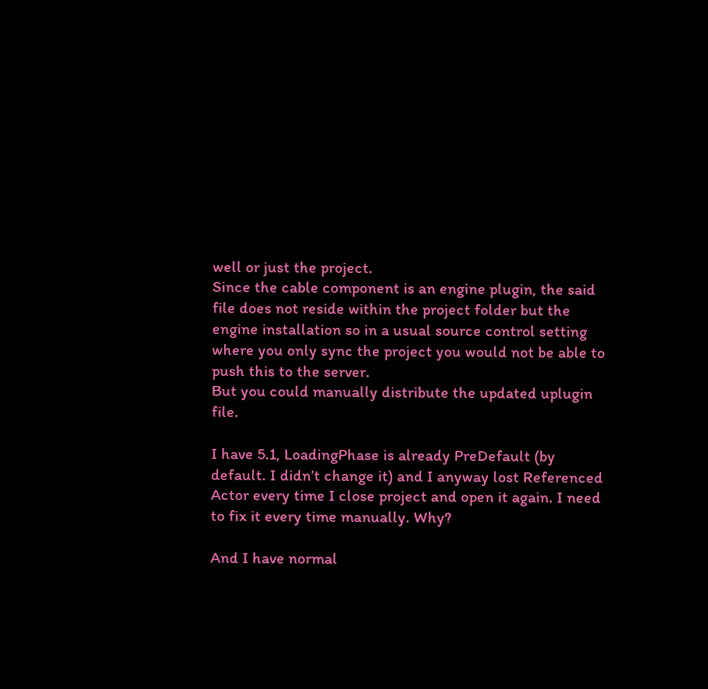well or just the project.
Since the cable component is an engine plugin, the said file does not reside within the project folder but the engine installation so in a usual source control setting where you only sync the project you would not be able to push this to the server.
But you could manually distribute the updated uplugin file.

I have 5.1, LoadingPhase is already PreDefault (by default. I didn’t change it) and I anyway lost Referenced Actor every time I close project and open it again. I need to fix it every time manually. Why?

And I have normal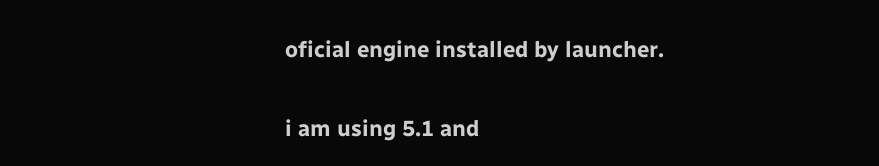oficial engine installed by launcher.

i am using 5.1 and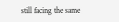still facing the same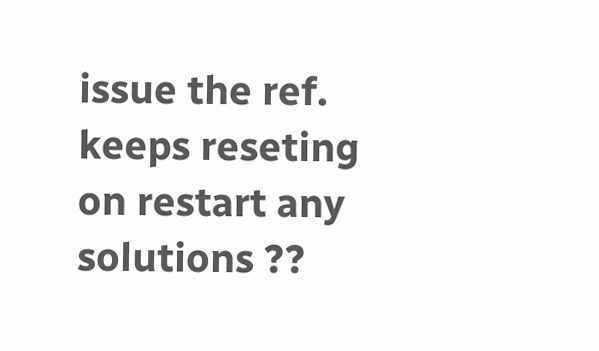issue the ref. keeps reseting on restart any solutions ??